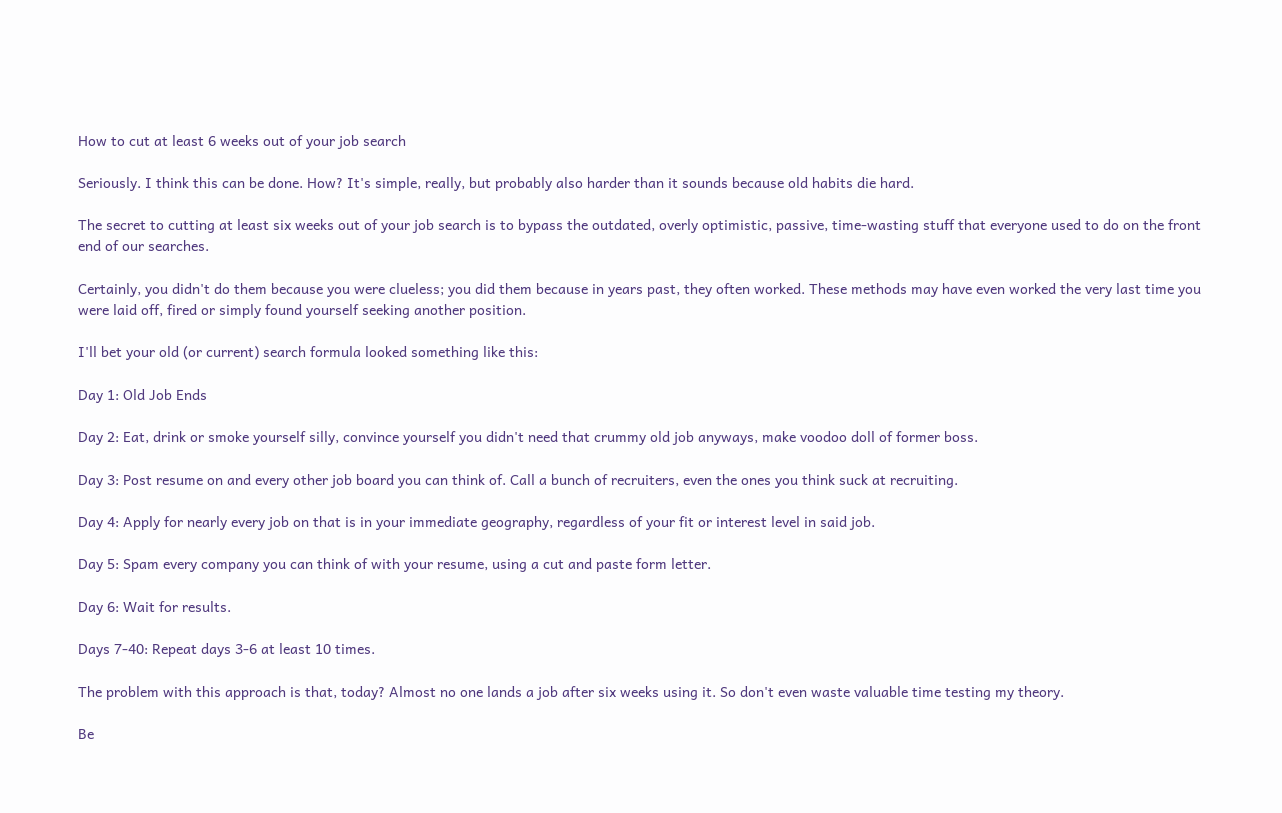How to cut at least 6 weeks out of your job search

Seriously. I think this can be done. How? It's simple, really, but probably also harder than it sounds because old habits die hard.

The secret to cutting at least six weeks out of your job search is to bypass the outdated, overly optimistic, passive, time-wasting stuff that everyone used to do on the front end of our searches.

Certainly, you didn't do them because you were clueless; you did them because in years past, they often worked. These methods may have even worked the very last time you were laid off, fired or simply found yourself seeking another position.

I'll bet your old (or current) search formula looked something like this:

Day 1: Old Job Ends

Day 2: Eat, drink or smoke yourself silly, convince yourself you didn't need that crummy old job anyways, make voodoo doll of former boss.

Day 3: Post resume on and every other job board you can think of. Call a bunch of recruiters, even the ones you think suck at recruiting.

Day 4: Apply for nearly every job on that is in your immediate geography, regardless of your fit or interest level in said job.

Day 5: Spam every company you can think of with your resume, using a cut and paste form letter.

Day 6: Wait for results.

Days 7-40: Repeat days 3-6 at least 10 times.

The problem with this approach is that, today? Almost no one lands a job after six weeks using it. So don't even waste valuable time testing my theory.

Be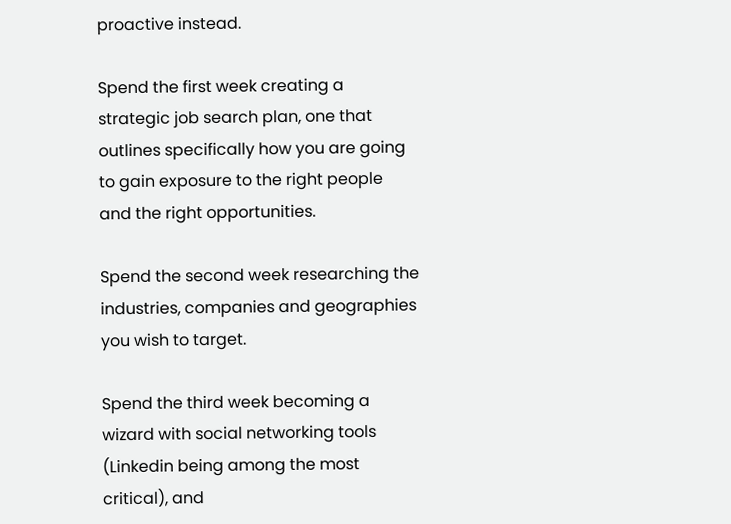proactive instead.

Spend the first week creating a strategic job search plan, one that outlines specifically how you are going to gain exposure to the right people and the right opportunities.

Spend the second week researching the industries, companies and geographies you wish to target.

Spend the third week becoming a wizard with social networking tools (Linkedin being among the most critical), and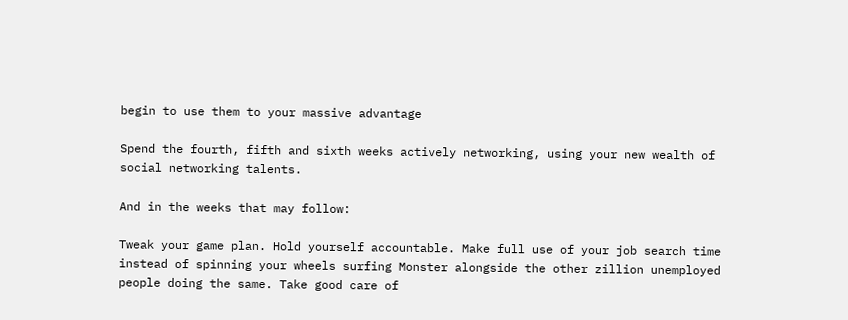begin to use them to your massive advantage

Spend the fourth, fifth and sixth weeks actively networking, using your new wealth of social networking talents.

And in the weeks that may follow:

Tweak your game plan. Hold yourself accountable. Make full use of your job search time instead of spinning your wheels surfing Monster alongside the other zillion unemployed people doing the same. Take good care of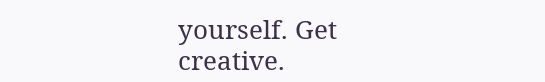yourself. Get creative.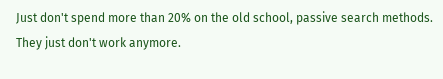Just don't spend more than 20% on the old school, passive search methods. They just don't work anymore.